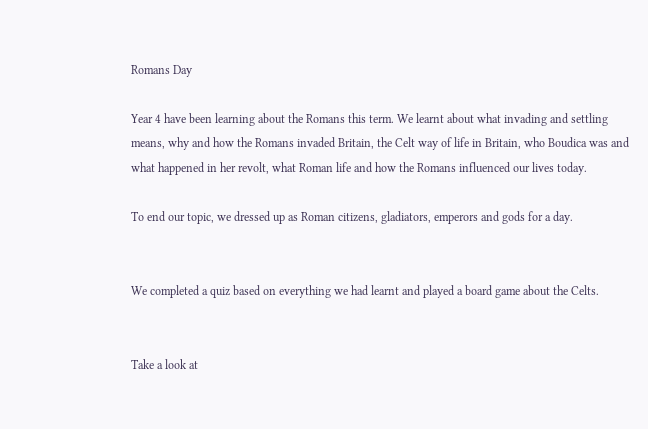Romans Day

Year 4 have been learning about the Romans this term. We learnt about what invading and settling means, why and how the Romans invaded Britain, the Celt way of life in Britain, who Boudica was and what happened in her revolt, what Roman life and how the Romans influenced our lives today.

To end our topic, we dressed up as Roman citizens, gladiators, emperors and gods for a day.


We completed a quiz based on everything we had learnt and played a board game about the Celts.


Take a look at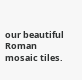our beautiful Roman mosaic tiles.